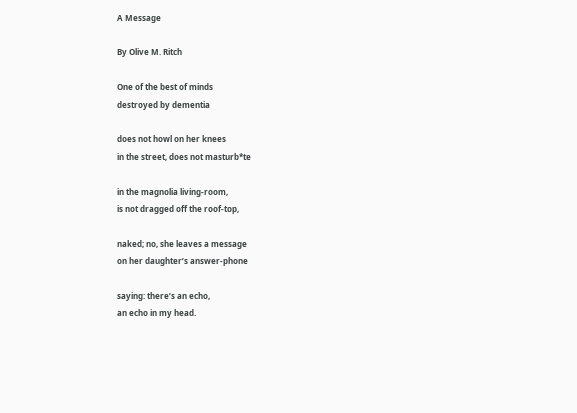A Message

By Olive M. Ritch

One of the best of minds
destroyed by dementia

does not howl on her knees
in the street, does not masturb*te

in the magnolia living-room,
is not dragged off the roof-top,

naked; no, she leaves a message
on her daughter’s answer-phone

saying: there’s an echo,
an echo in my head.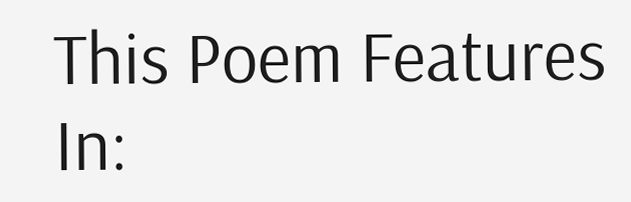This Poem Features In: